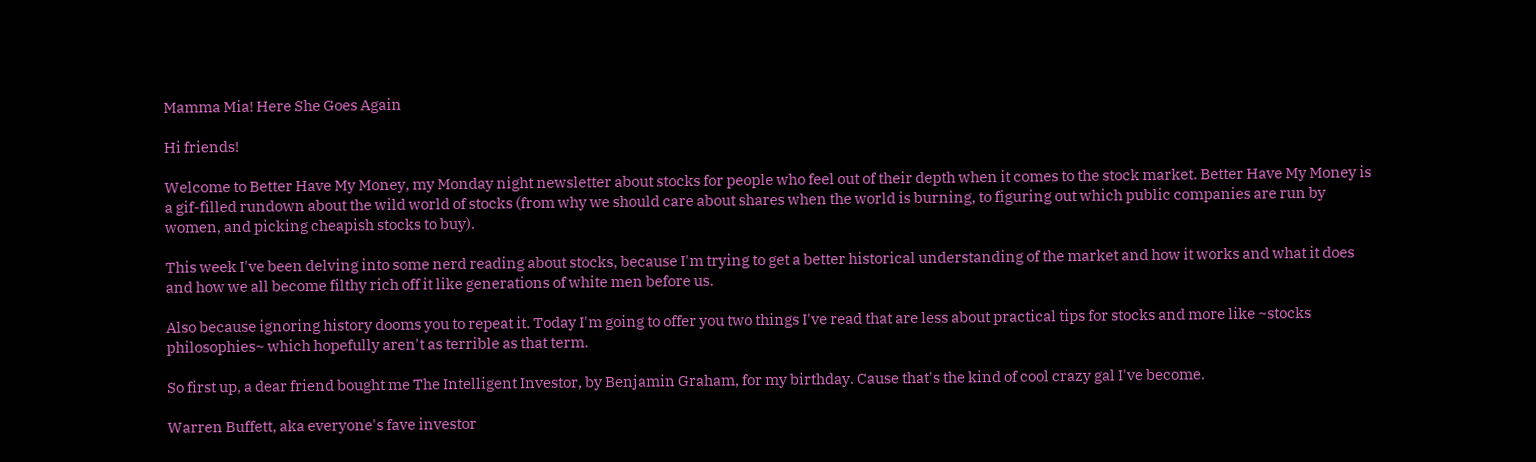Mamma Mia! Here She Goes Again

Hi friends!

Welcome to Better Have My Money, my Monday night newsletter about stocks for people who feel out of their depth when it comes to the stock market. Better Have My Money is a gif-filled rundown about the wild world of stocks (from why we should care about shares when the world is burning, to figuring out which public companies are run by women, and picking cheapish stocks to buy).

This week I've been delving into some nerd reading about stocks, because I'm trying to get a better historical understanding of the market and how it works and what it does and how we all become filthy rich off it like generations of white men before us.

Also because ignoring history dooms you to repeat it. Today I'm going to offer you two things I've read that are less about practical tips for stocks and more like ~stocks philosophies~ which hopefully aren't as terrible as that term.

So first up, a dear friend bought me The Intelligent Investor, by Benjamin Graham, for my birthday. Cause that's the kind of cool crazy gal I've become.

Warren Buffett, aka everyone's fave investor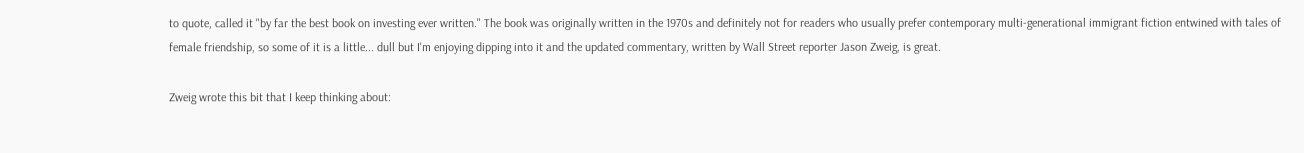to quote, called it "by far the best book on investing ever written." The book was originally written in the 1970s and definitely not for readers who usually prefer contemporary multi-generational immigrant fiction entwined with tales of female friendship, so some of it is a little... dull but I'm enjoying dipping into it and the updated commentary, written by Wall Street reporter Jason Zweig, is great.

Zweig wrote this bit that I keep thinking about: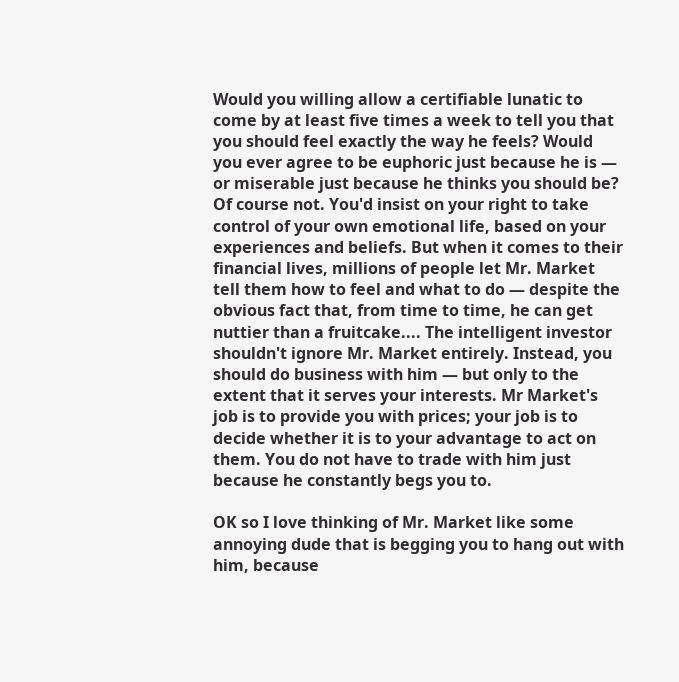Would you willing allow a certifiable lunatic to come by at least five times a week to tell you that you should feel exactly the way he feels? Would you ever agree to be euphoric just because he is — or miserable just because he thinks you should be? Of course not. You'd insist on your right to take control of your own emotional life, based on your experiences and beliefs. But when it comes to their financial lives, millions of people let Mr. Market tell them how to feel and what to do — despite the obvious fact that, from time to time, he can get nuttier than a fruitcake.... The intelligent investor shouldn't ignore Mr. Market entirely. Instead, you should do business with him — but only to the extent that it serves your interests. Mr Market's job is to provide you with prices; your job is to decide whether it is to your advantage to act on them. You do not have to trade with him just because he constantly begs you to.

OK so I love thinking of Mr. Market like some annoying dude that is begging you to hang out with him, because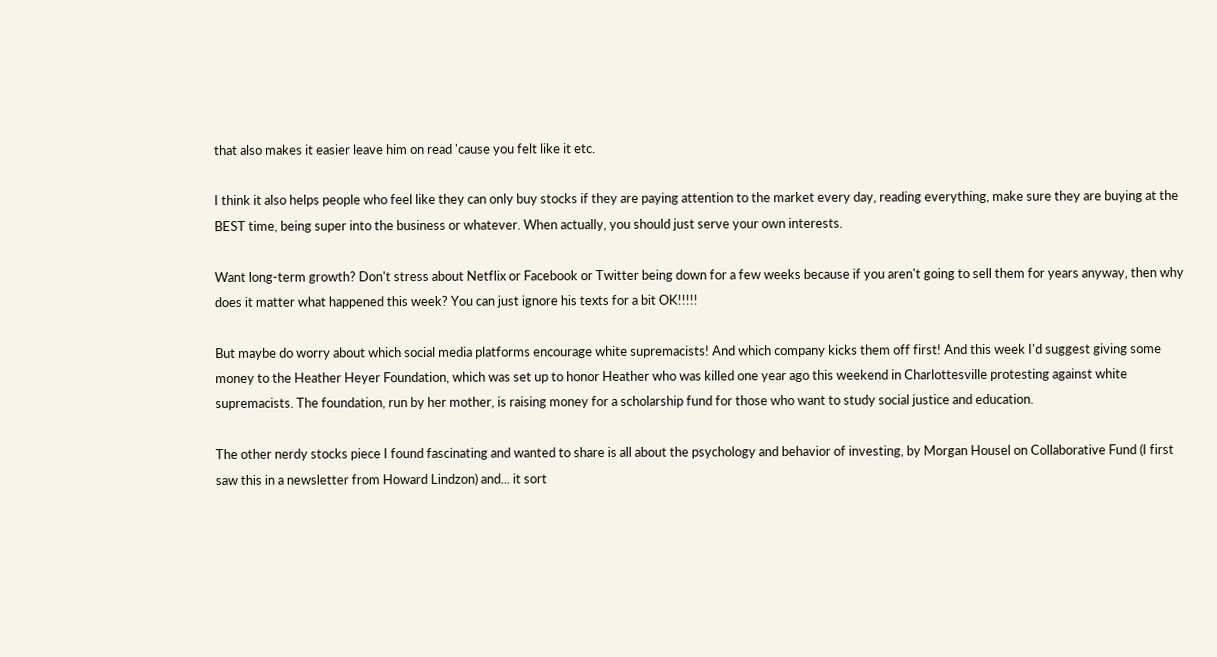that also makes it easier leave him on read 'cause you felt like it etc.

I think it also helps people who feel like they can only buy stocks if they are paying attention to the market every day, reading everything, make sure they are buying at the BEST time, being super into the business or whatever. When actually, you should just serve your own interests.

Want long-term growth? Don't stress about Netflix or Facebook or Twitter being down for a few weeks because if you aren't going to sell them for years anyway, then why does it matter what happened this week? You can just ignore his texts for a bit OK!!!!!

But maybe do worry about which social media platforms encourage white supremacists! And which company kicks them off first! And this week I'd suggest giving some money to the Heather Heyer Foundation, which was set up to honor Heather who was killed one year ago this weekend in Charlottesville protesting against white supremacists. The foundation, run by her mother, is raising money for a scholarship fund for those who want to study social justice and education.

The other nerdy stocks piece I found fascinating and wanted to share is all about the psychology and behavior of investing, by Morgan Housel on Collaborative Fund (I first saw this in a newsletter from Howard Lindzon) and... it sort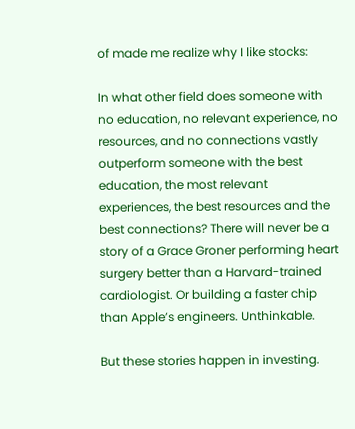of made me realize why I like stocks:

In what other field does someone with no education, no relevant experience, no resources, and no connections vastly outperform someone with the best education, the most relevant experiences, the best resources and the best connections? There will never be a story of a Grace Groner performing heart surgery better than a Harvard-trained cardiologist. Or building a faster chip than Apple’s engineers. Unthinkable.

But these stories happen in investing.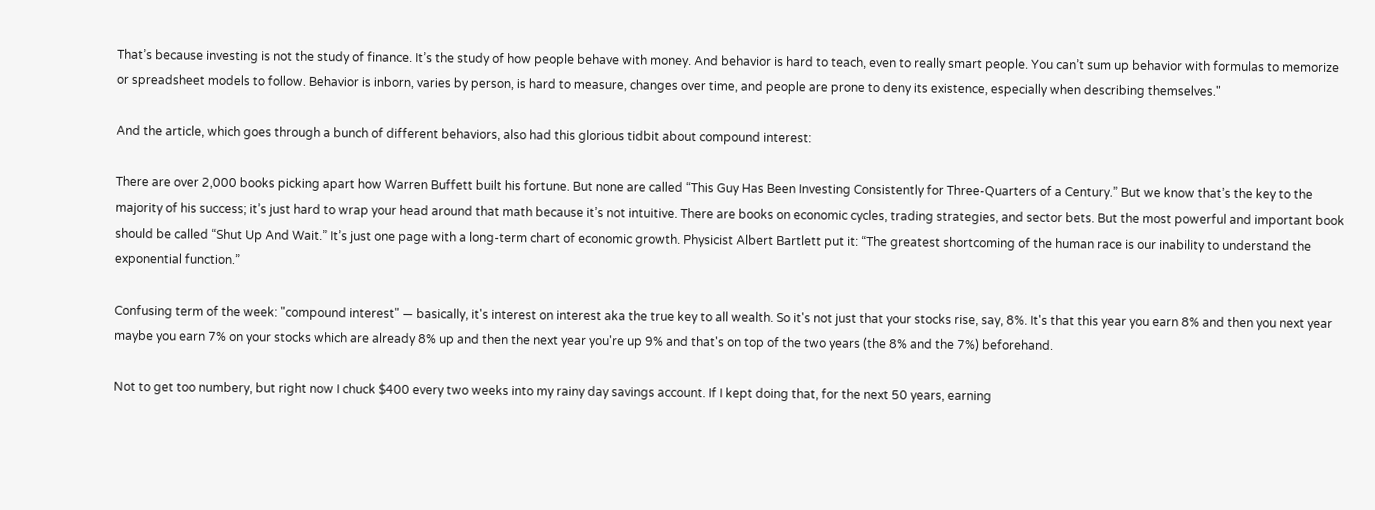That’s because investing is not the study of finance. It’s the study of how people behave with money. And behavior is hard to teach, even to really smart people. You can’t sum up behavior with formulas to memorize or spreadsheet models to follow. Behavior is inborn, varies by person, is hard to measure, changes over time, and people are prone to deny its existence, especially when describing themselves."

And the article, which goes through a bunch of different behaviors, also had this glorious tidbit about compound interest:

There are over 2,000 books picking apart how Warren Buffett built his fortune. But none are called “This Guy Has Been Investing Consistently for Three-Quarters of a Century.” But we know that’s the key to the majority of his success; it’s just hard to wrap your head around that math because it’s not intuitive. There are books on economic cycles, trading strategies, and sector bets. But the most powerful and important book should be called “Shut Up And Wait.” It’s just one page with a long-term chart of economic growth. Physicist Albert Bartlett put it: “The greatest shortcoming of the human race is our inability to understand the exponential function.”

Confusing term of the week: "compound interest" — basically, it's interest on interest aka the true key to all wealth. So it's not just that your stocks rise, say, 8%. It's that this year you earn 8% and then you next year maybe you earn 7% on your stocks which are already 8% up and then the next year you're up 9% and that's on top of the two years (the 8% and the 7%) beforehand.

Not to get too numbery, but right now I chuck $400 every two weeks into my rainy day savings account. If I kept doing that, for the next 50 years, earning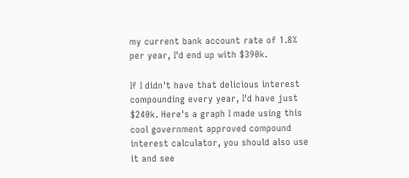my current bank account rate of 1.8% per year, I'd end up with $390k.

If I didn't have that delicious interest compounding every year, I'd have just $240k. Here's a graph I made using this cool government approved compound interest calculator, you should also use it and see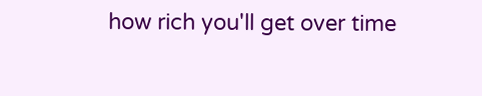how rich you'll get over time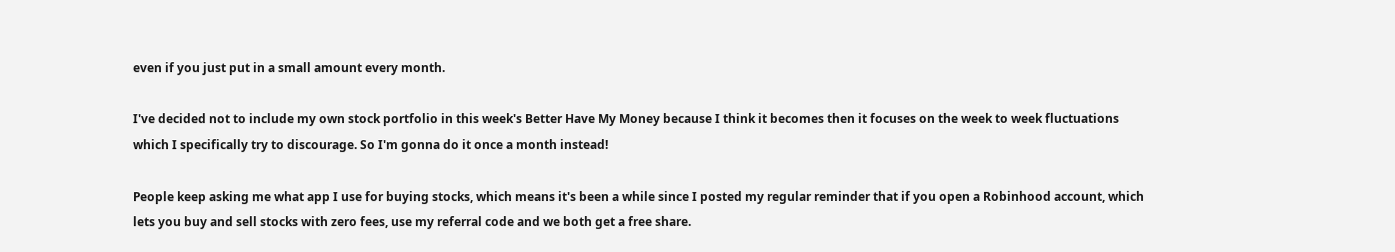even if you just put in a small amount every month.

I've decided not to include my own stock portfolio in this week's Better Have My Money because I think it becomes then it focuses on the week to week fluctuations which I specifically try to discourage. So I'm gonna do it once a month instead!

People keep asking me what app I use for buying stocks, which means it's been a while since I posted my regular reminder that if you open a Robinhood account, which lets you buy and sell stocks with zero fees, use my referral code and we both get a free share.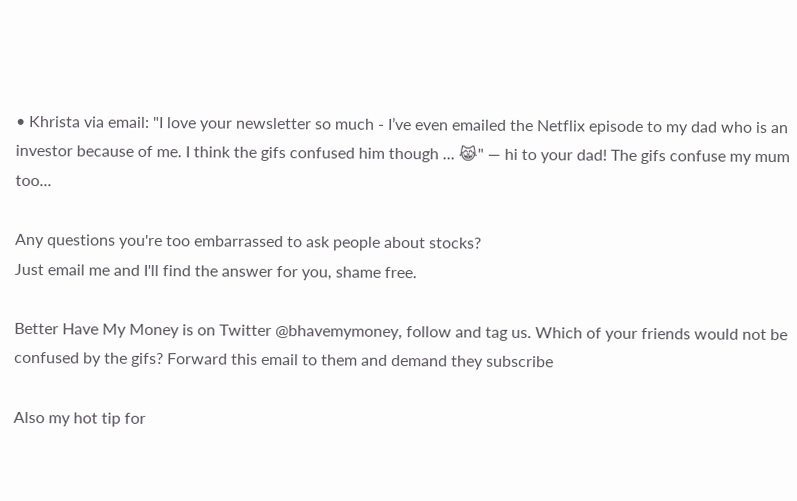• Khrista via email: "I love your newsletter so much - I’ve even emailed the Netflix episode to my dad who is an investor because of me. I think the gifs confused him though ... 😹" — hi to your dad! The gifs confuse my mum too...

Any questions you're too embarrassed to ask people about stocks?
Just email me and I'll find the answer for you, shame free.

Better Have My Money is on Twitter @bhavemymoney, follow and tag us. Which of your friends would not be confused by the gifs? Forward this email to them and demand they subscribe

Also my hot tip for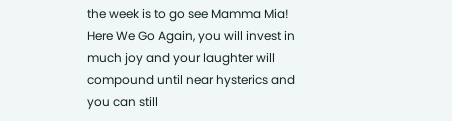the week is to go see Mamma Mia! Here We Go Again, you will invest in much joy and your laughter will compound until near hysterics and you can still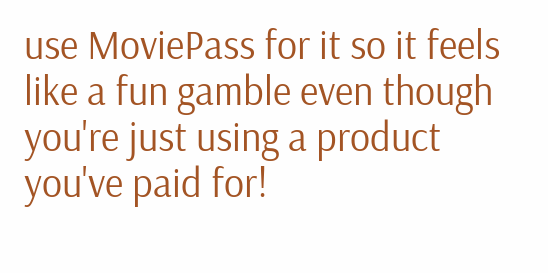use MoviePass for it so it feels like a fun gamble even though you're just using a product you've paid for!